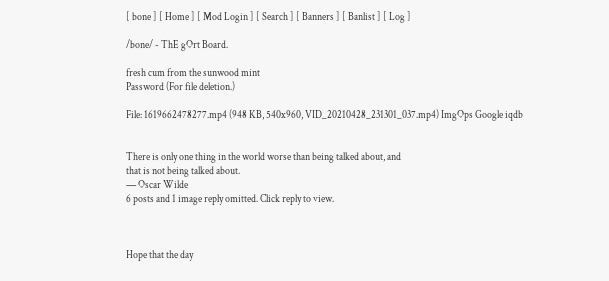[ bone ] [ Home ] [ Mod Login ] [ Search ] [ Banners ] [ Banlist ] [ Log ]

/bone/ - ThE gOrt Board.

fresh cum from the sunwood mint
Password (For file deletion.)

File: 1619662478277.mp4 (948 KB, 540x960, VID_20210428_231301_037.mp4) ImgOps Google iqdb


There is only one thing in the world worse than being talked about, and
that is not being talked about.
― Oscar Wilde
6 posts and 1 image reply omitted. Click reply to view.



Hope that the day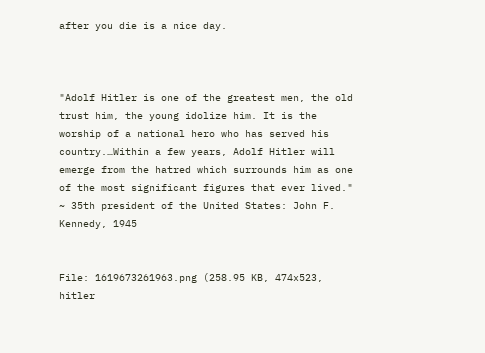after you die is a nice day.



"Adolf Hitler is one of the greatest men, the old trust him, the young idolize him. It is the worship of a national hero who has served his country.…Within a few years, Adolf Hitler will emerge from the hatred which surrounds him as one of the most significant figures that ever lived."
~ 35th president of the United States: John F. Kennedy, 1945


File: 1619673261963.png (258.95 KB, 474x523, hitler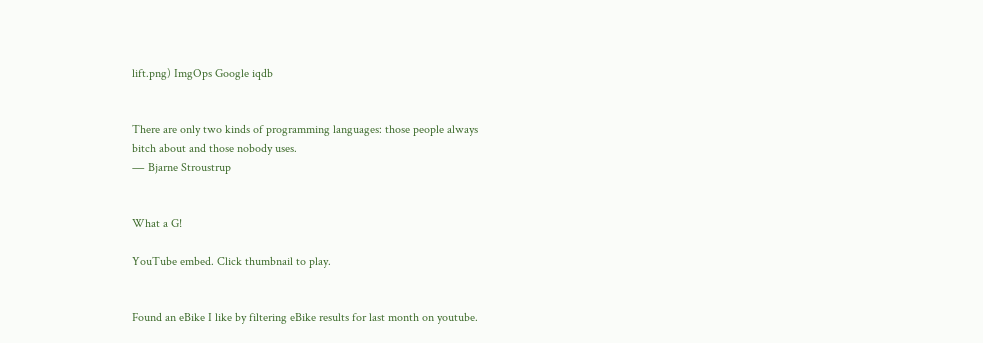lift.png) ImgOps Google iqdb


There are only two kinds of programming languages: those people always
bitch about and those nobody uses.
― Bjarne Stroustrup


What a G!

YouTube embed. Click thumbnail to play.


Found an eBike I like by filtering eBike results for last month on youtube.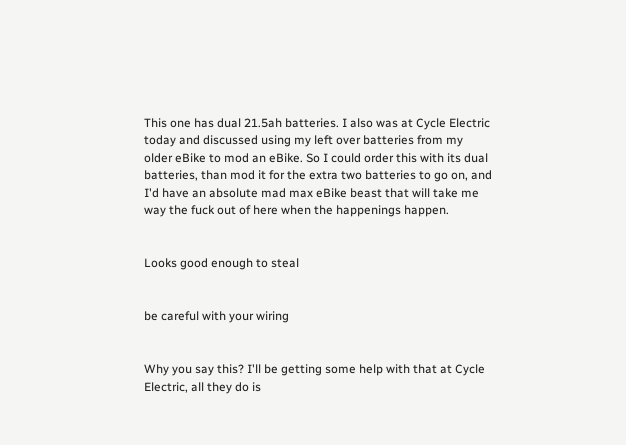This one has dual 21.5ah batteries. I also was at Cycle Electric today and discussed using my left over batteries from my older eBike to mod an eBike. So I could order this with its dual batteries, than mod it for the extra two batteries to go on, and I'd have an absolute mad max eBike beast that will take me way the fuck out of here when the happenings happen.


Looks good enough to steal


be careful with your wiring


Why you say this? I'll be getting some help with that at Cycle Electric, all they do is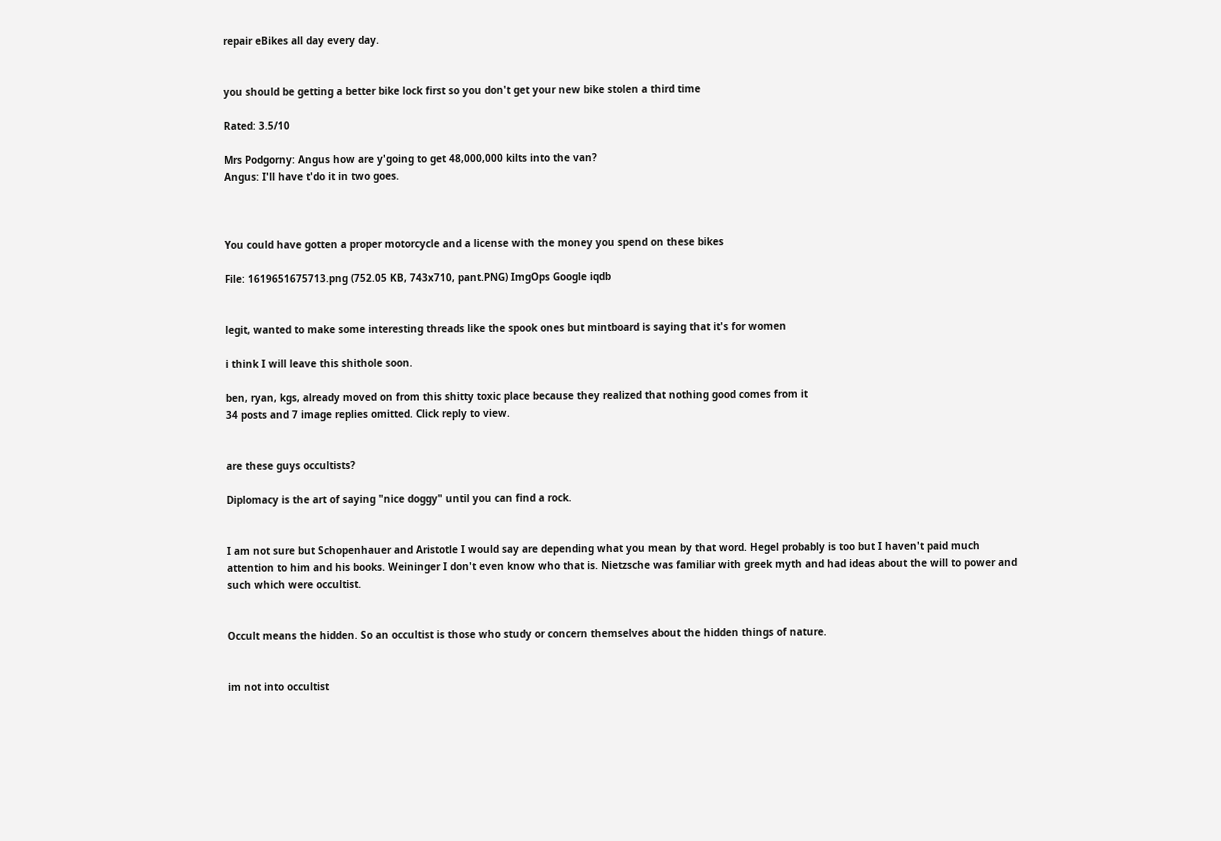repair eBikes all day every day.


you should be getting a better bike lock first so you don't get your new bike stolen a third time

Rated: 3.5/10

Mrs Podgorny: Angus how are y'going to get 48,000,000 kilts into the van?
Angus: I'll have t'do it in two goes.



You could have gotten a proper motorcycle and a license with the money you spend on these bikes

File: 1619651675713.png (752.05 KB, 743x710, pant.PNG) ImgOps Google iqdb


legit, wanted to make some interesting threads like the spook ones but mintboard is saying that it's for women

i think I will leave this shithole soon.

ben, ryan, kgs, already moved on from this shitty toxic place because they realized that nothing good comes from it
34 posts and 7 image replies omitted. Click reply to view.


are these guys occultists?

Diplomacy is the art of saying "nice doggy" until you can find a rock.


I am not sure but Schopenhauer and Aristotle I would say are depending what you mean by that word. Hegel probably is too but I haven't paid much attention to him and his books. Weininger I don't even know who that is. Nietzsche was familiar with greek myth and had ideas about the will to power and such which were occultist.


Occult means the hidden. So an occultist is those who study or concern themselves about the hidden things of nature.


im not into occultist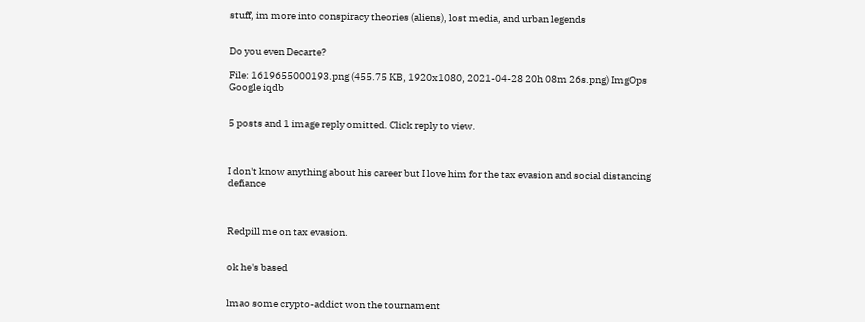stuff, im more into conspiracy theories (aliens), lost media, and urban legends


Do you even Decarte?

File: 1619655000193.png (455.75 KB, 1920x1080, 2021-04-28 20h 08m 26s.png) ImgOps Google iqdb


5 posts and 1 image reply omitted. Click reply to view.



I don't know anything about his career but I love him for the tax evasion and social distancing defiance



Redpill me on tax evasion.


ok he's based


lmao some crypto-addict won the tournament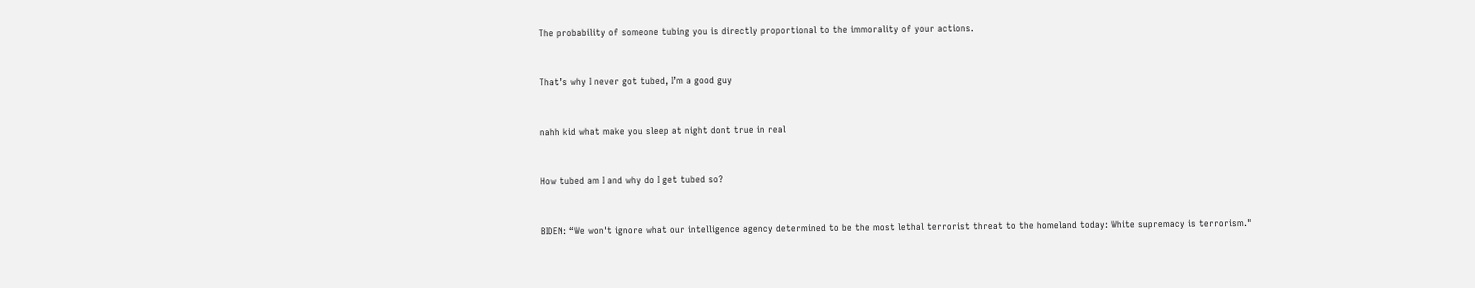The probability of someone tubing you is directly proportional to the immorality of your actions.


That’s why I never got tubed, I’m a good guy


nahh kid what make you sleep at night dont true in real


How tubed am I and why do I get tubed so?


BIDEN: “We won't ignore what our intelligence agency determined to be the most lethal terrorist threat to the homeland today: White supremacy is terrorism."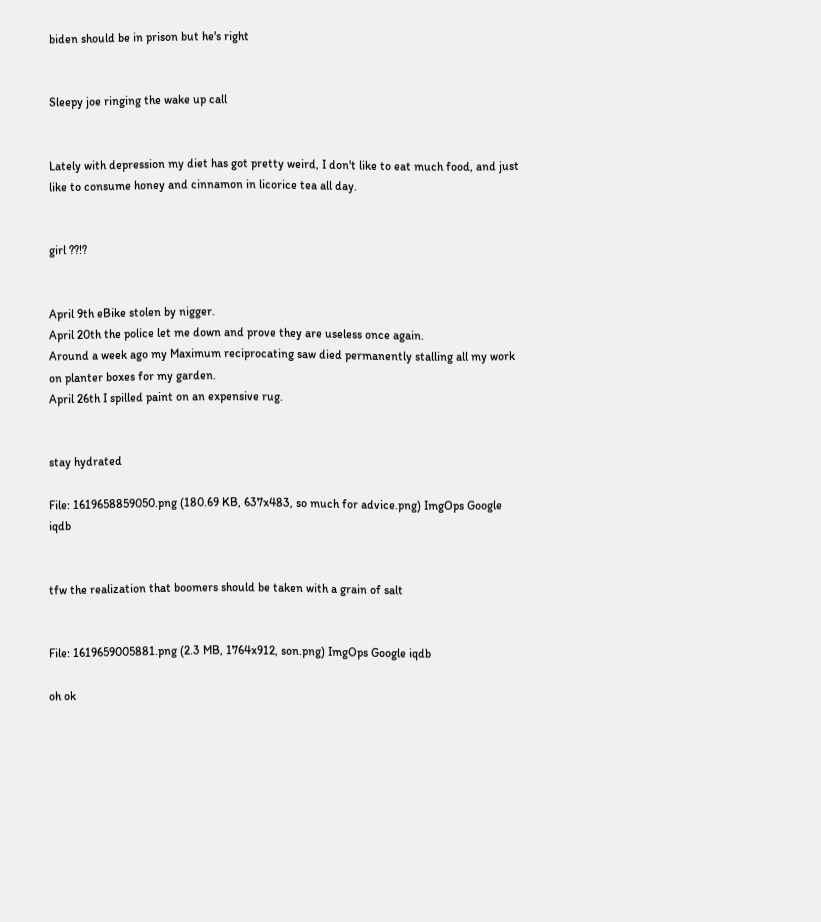biden should be in prison but he's right


Sleepy joe ringing the wake up call


Lately with depression my diet has got pretty weird, I don't like to eat much food, and just like to consume honey and cinnamon in licorice tea all day.


girl ??!?


April 9th eBike stolen by nigger.
April 20th the police let me down and prove they are useless once again.
Around a week ago my Maximum reciprocating saw died permanently stalling all my work on planter boxes for my garden.
April 26th I spilled paint on an expensive rug.


stay hydrated

File: 1619658859050.png (180.69 KB, 637x483, so much for advice.png) ImgOps Google iqdb


tfw the realization that boomers should be taken with a grain of salt


File: 1619659005881.png (2.3 MB, 1764x912, son.png) ImgOps Google iqdb

oh ok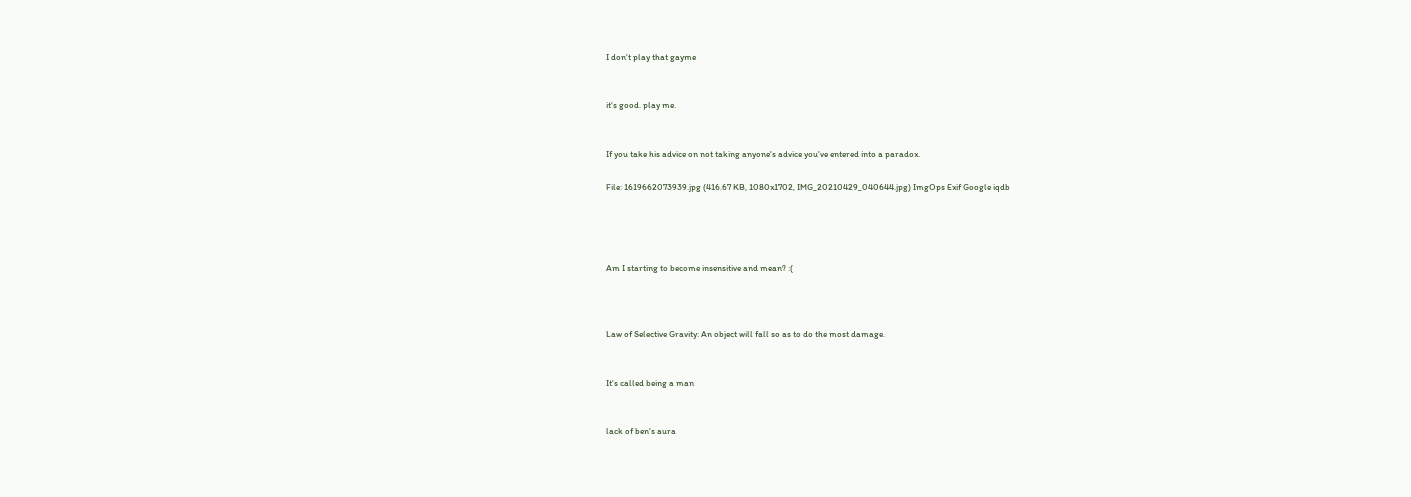I don't play that gayme


it's good. play me.


If you take his advice on not taking anyone's advice you've entered into a paradox.

File: 1619662073939.jpg (416.67 KB, 1080x1702, IMG_20210429_040644.jpg) ImgOps Exif Google iqdb




Am I starting to become insensitive and mean? :(



Law of Selective Gravity: An object will fall so as to do the most damage.


It's called being a man


lack of ben's aura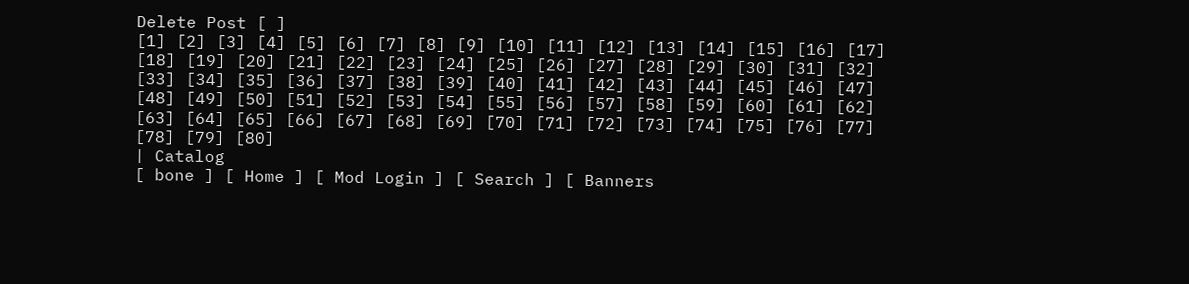Delete Post [ ]
[1] [2] [3] [4] [5] [6] [7] [8] [9] [10] [11] [12] [13] [14] [15] [16] [17] [18] [19] [20] [21] [22] [23] [24] [25] [26] [27] [28] [29] [30] [31] [32] [33] [34] [35] [36] [37] [38] [39] [40] [41] [42] [43] [44] [45] [46] [47] [48] [49] [50] [51] [52] [53] [54] [55] [56] [57] [58] [59] [60] [61] [62] [63] [64] [65] [66] [67] [68] [69] [70] [71] [72] [73] [74] [75] [76] [77] [78] [79] [80]
| Catalog
[ bone ] [ Home ] [ Mod Login ] [ Search ] [ Banners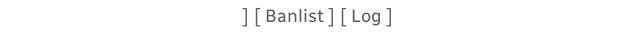] [ Banlist ] [ Log ]